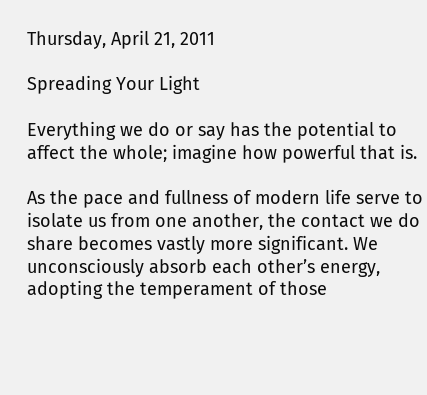Thursday, April 21, 2011

Spreading Your Light

Everything we do or say has the potential to affect the whole; imagine how powerful that is.

As the pace and fullness of modern life serve to isolate us from one another, the contact we do share becomes vastly more significant. We unconsciously absorb each other’s energy, adopting the temperament of those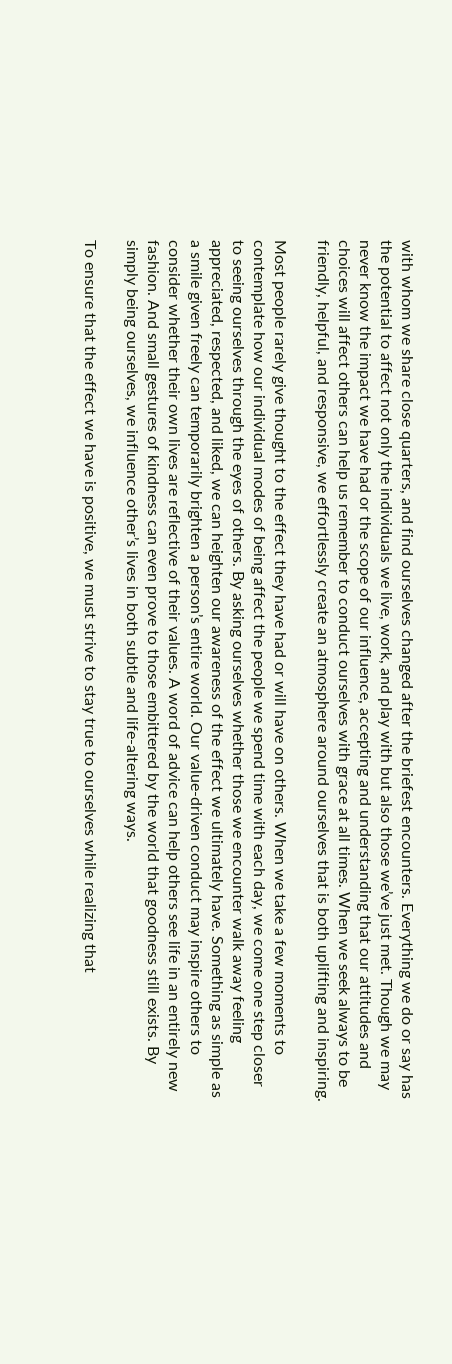with whom we share close quarters, and find ourselves changed after the briefest encounters. Everything we do or say has the potential to affect not only the individuals we live, work, and play with but also those we’ve just met. Though we may never know the impact we have had or the scope of our influence, accepting and understanding that our attitudes and choices will affect others can help us remember to conduct ourselves with grace at all times. When we seek always to be friendly, helpful, and responsive, we effortlessly create an atmosphere around ourselves that is both uplifting and inspiring.

Most people rarely give thought to the effect they have had or will have on others. When we take a few moments to contemplate how our individual modes of being affect the people we spend time with each day, we come one step closer to seeing ourselves through the eyes of others. By asking ourselves whether those we encounter walk away feeling appreciated, respected, and liked, we can heighten our awareness of the effect we ultimately have. Something as simple as a smile given freely can temporarily brighten a person’s entire world. Our value-driven conduct may inspire others to consider whether their own lives are reflective of their values. A word of advice can help others see life in an entirely new fashion. And small gestures of kindness can even prove to those embittered by the world that goodness still exists. By simply being ourselves, we influence other’s lives in both subtle and life-altering ways.

To ensure that the effect we have is positive, we must strive to stay true to ourselves while realizing that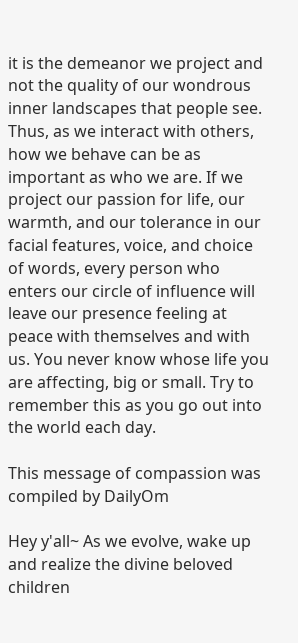it is the demeanor we project and not the quality of our wondrous inner landscapes that people see. Thus, as we interact with others, how we behave can be as important as who we are. If we project our passion for life, our warmth, and our tolerance in our facial features, voice, and choice of words, every person who enters our circle of influence will leave our presence feeling at peace with themselves and with us. You never know whose life you are affecting, big or small. Try to remember this as you go out into the world each day.

This message of compassion was compiled by DailyOm

Hey y'all~ As we evolve, wake up and realize the divine beloved children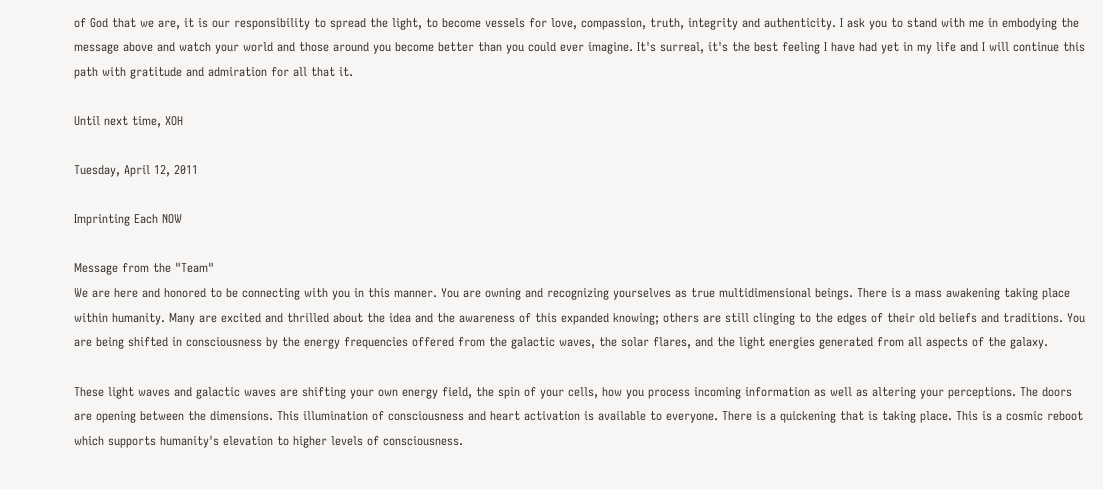of God that we are, it is our responsibility to spread the light, to become vessels for love, compassion, truth, integrity and authenticity. I ask you to stand with me in embodying the message above and watch your world and those around you become better than you could ever imagine. It's surreal, it's the best feeling I have had yet in my life and I will continue this path with gratitude and admiration for all that it.

Until next time, XOH

Tuesday, April 12, 2011

Imprinting Each NOW

Message from the "Team"
We are here and honored to be connecting with you in this manner. You are owning and recognizing yourselves as true multidimensional beings. There is a mass awakening taking place within humanity. Many are excited and thrilled about the idea and the awareness of this expanded knowing; others are still clinging to the edges of their old beliefs and traditions. You are being shifted in consciousness by the energy frequencies offered from the galactic waves, the solar flares, and the light energies generated from all aspects of the galaxy.

These light waves and galactic waves are shifting your own energy field, the spin of your cells, how you process incoming information as well as altering your perceptions. The doors are opening between the dimensions. This illumination of consciousness and heart activation is available to everyone. There is a quickening that is taking place. This is a cosmic reboot which supports humanity's elevation to higher levels of consciousness.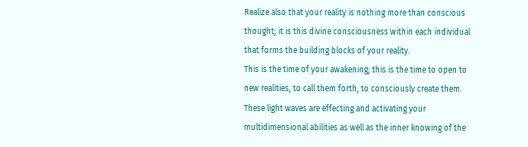Realize also that your reality is nothing more than conscious thought; it is this divine consciousness within each individual that forms the building blocks of your reality.
This is the time of your awakening; this is the time to open to new realities, to call them forth, to consciously create them. These light waves are effecting and activating your multidimensional abilities as well as the inner knowing of the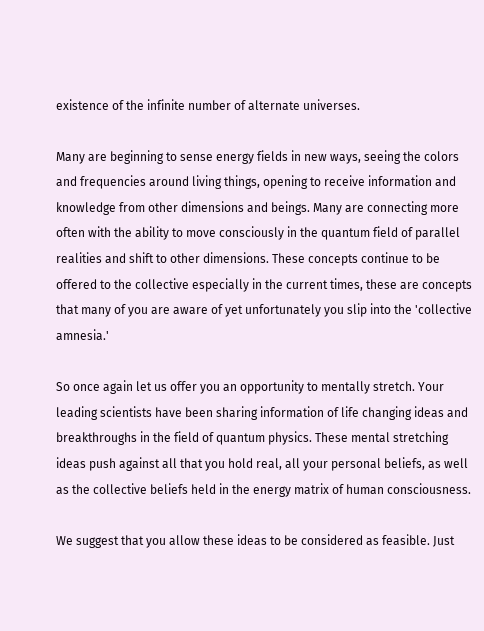existence of the infinite number of alternate universes.

Many are beginning to sense energy fields in new ways, seeing the colors and frequencies around living things, opening to receive information and knowledge from other dimensions and beings. Many are connecting more often with the ability to move consciously in the quantum field of parallel realities and shift to other dimensions. These concepts continue to be offered to the collective especially in the current times, these are concepts that many of you are aware of yet unfortunately you slip into the 'collective amnesia.'

So once again let us offer you an opportunity to mentally stretch. Your leading scientists have been sharing information of life changing ideas and breakthroughs in the field of quantum physics. These mental stretching ideas push against all that you hold real, all your personal beliefs, as well as the collective beliefs held in the energy matrix of human consciousness.

We suggest that you allow these ideas to be considered as feasible. Just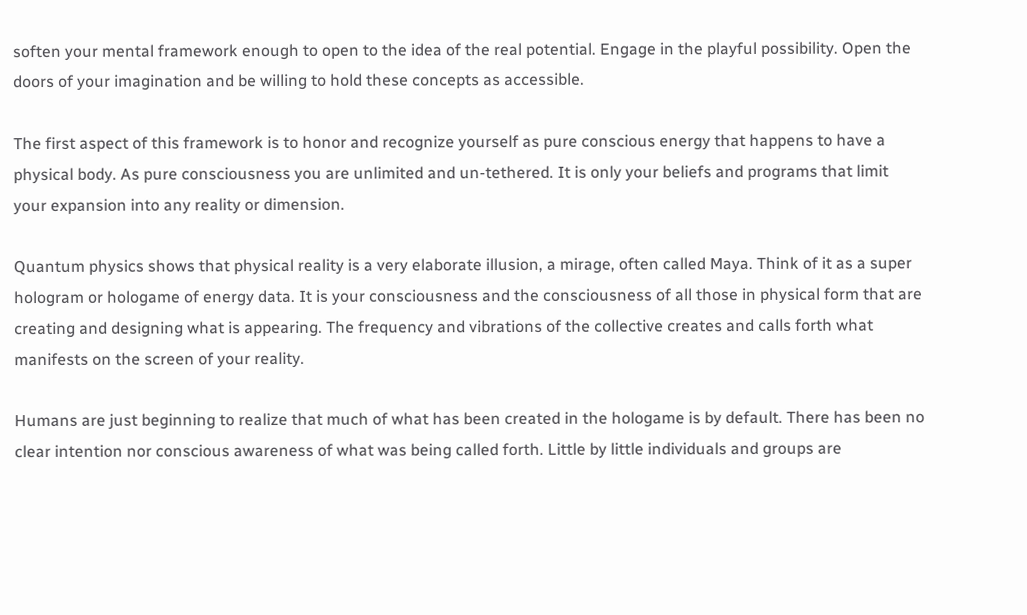soften your mental framework enough to open to the idea of the real potential. Engage in the playful possibility. Open the doors of your imagination and be willing to hold these concepts as accessible.

The first aspect of this framework is to honor and recognize yourself as pure conscious energy that happens to have a physical body. As pure consciousness you are unlimited and un-tethered. It is only your beliefs and programs that limit your expansion into any reality or dimension.

Quantum physics shows that physical reality is a very elaborate illusion, a mirage, often called Maya. Think of it as a super hologram or hologame of energy data. It is your consciousness and the consciousness of all those in physical form that are creating and designing what is appearing. The frequency and vibrations of the collective creates and calls forth what manifests on the screen of your reality.

Humans are just beginning to realize that much of what has been created in the hologame is by default. There has been no clear intention nor conscious awareness of what was being called forth. Little by little individuals and groups are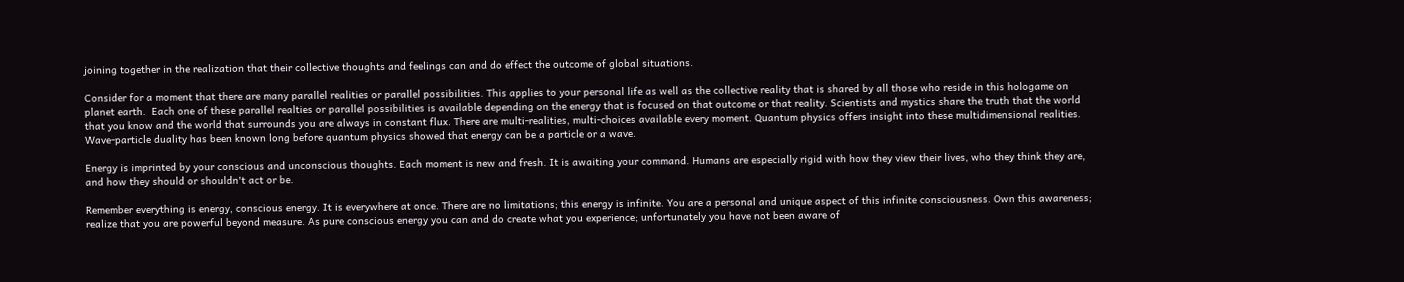joining together in the realization that their collective thoughts and feelings can and do effect the outcome of global situations.

Consider for a moment that there are many parallel realities or parallel possibilities. This applies to your personal life as well as the collective reality that is shared by all those who reside in this hologame on planet earth.  Each one of these parallel realties or parallel possibilities is available depending on the energy that is focused on that outcome or that reality. Scientists and mystics share the truth that the world that you know and the world that surrounds you are always in constant flux. There are multi-realities, multi-choices available every moment. Quantum physics offers insight into these multidimensional realities. Wave-particle duality has been known long before quantum physics showed that energy can be a particle or a wave.

Energy is imprinted by your conscious and unconscious thoughts. Each moment is new and fresh. It is awaiting your command. Humans are especially rigid with how they view their lives, who they think they are, and how they should or shouldn't act or be.

Remember everything is energy, conscious energy. It is everywhere at once. There are no limitations; this energy is infinite. You are a personal and unique aspect of this infinite consciousness. Own this awareness; realize that you are powerful beyond measure. As pure conscious energy you can and do create what you experience; unfortunately you have not been aware of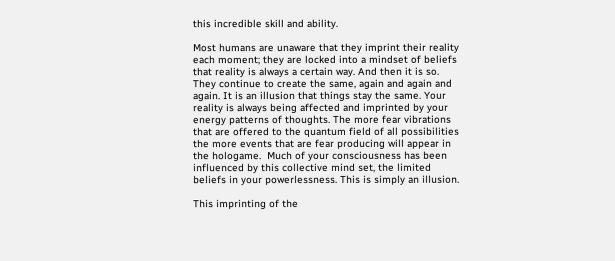this incredible skill and ability.

Most humans are unaware that they imprint their reality each moment; they are locked into a mindset of beliefs that reality is always a certain way. And then it is so. They continue to create the same, again and again and again. It is an illusion that things stay the same. Your reality is always being affected and imprinted by your energy patterns of thoughts. The more fear vibrations that are offered to the quantum field of all possibilities the more events that are fear producing will appear in the hologame.  Much of your consciousness has been influenced by this collective mind set, the limited beliefs in your powerlessness. This is simply an illusion.

This imprinting of the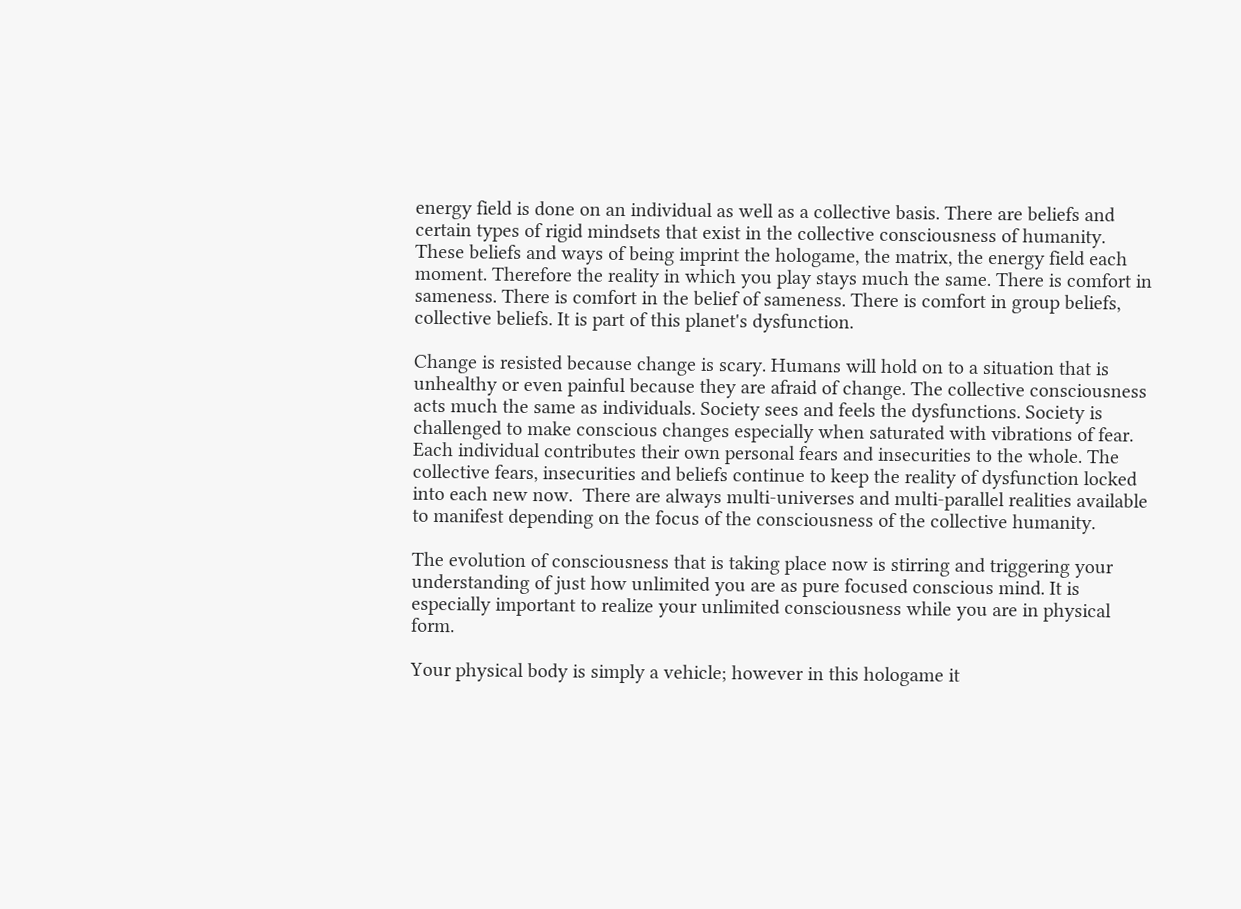energy field is done on an individual as well as a collective basis. There are beliefs and certain types of rigid mindsets that exist in the collective consciousness of humanity. These beliefs and ways of being imprint the hologame, the matrix, the energy field each moment. Therefore the reality in which you play stays much the same. There is comfort in sameness. There is comfort in the belief of sameness. There is comfort in group beliefs, collective beliefs. It is part of this planet's dysfunction.

Change is resisted because change is scary. Humans will hold on to a situation that is unhealthy or even painful because they are afraid of change. The collective consciousness acts much the same as individuals. Society sees and feels the dysfunctions. Society is challenged to make conscious changes especially when saturated with vibrations of fear. Each individual contributes their own personal fears and insecurities to the whole. The collective fears, insecurities and beliefs continue to keep the reality of dysfunction locked into each new now.  There are always multi-universes and multi-parallel realities available to manifest depending on the focus of the consciousness of the collective humanity.

The evolution of consciousness that is taking place now is stirring and triggering your understanding of just how unlimited you are as pure focused conscious mind. It is especially important to realize your unlimited consciousness while you are in physical form.

Your physical body is simply a vehicle; however in this hologame it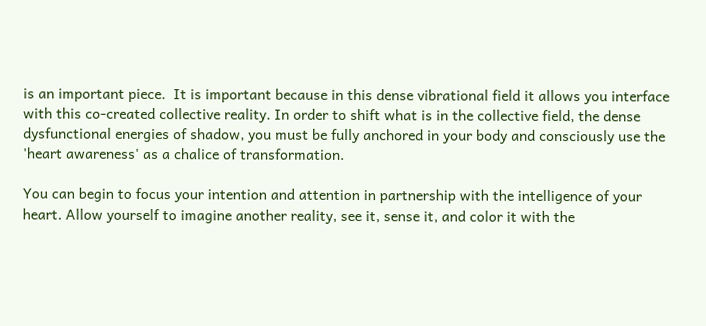is an important piece.  It is important because in this dense vibrational field it allows you interface with this co-created collective reality. In order to shift what is in the collective field, the dense dysfunctional energies of shadow, you must be fully anchored in your body and consciously use the 'heart awareness' as a chalice of transformation.

You can begin to focus your intention and attention in partnership with the intelligence of your heart. Allow yourself to imagine another reality, see it, sense it, and color it with the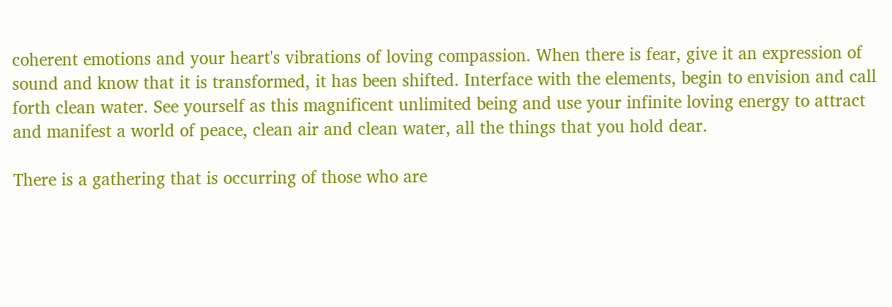coherent emotions and your heart's vibrations of loving compassion. When there is fear, give it an expression of sound and know that it is transformed, it has been shifted. Interface with the elements, begin to envision and call forth clean water. See yourself as this magnificent unlimited being and use your infinite loving energy to attract and manifest a world of peace, clean air and clean water, all the things that you hold dear.

There is a gathering that is occurring of those who are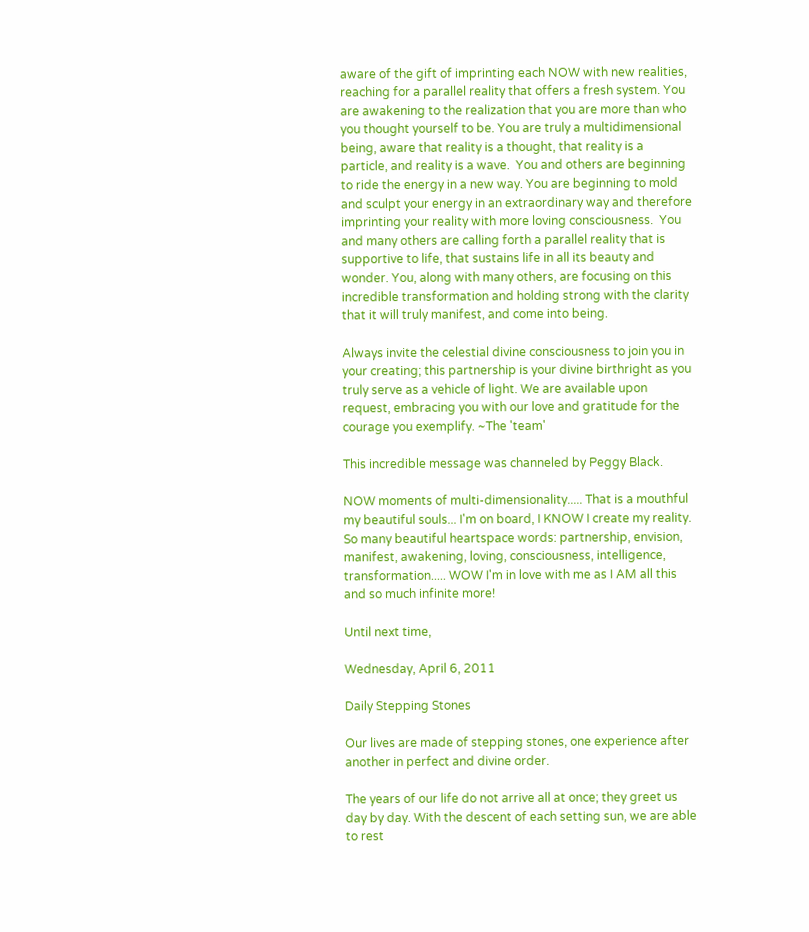aware of the gift of imprinting each NOW with new realities, reaching for a parallel reality that offers a fresh system. You are awakening to the realization that you are more than who you thought yourself to be. You are truly a multidimensional being, aware that reality is a thought, that reality is a particle, and reality is a wave.  You and others are beginning to ride the energy in a new way. You are beginning to mold and sculpt your energy in an extraordinary way and therefore imprinting your reality with more loving consciousness.  You and many others are calling forth a parallel reality that is supportive to life, that sustains life in all its beauty and wonder. You, along with many others, are focusing on this incredible transformation and holding strong with the clarity that it will truly manifest, and come into being.

Always invite the celestial divine consciousness to join you in your creating; this partnership is your divine birthright as you truly serve as a vehicle of light. We are available upon request, embracing you with our love and gratitude for the courage you exemplify. ~The 'team'

This incredible message was channeled by Peggy Black.

NOW moments of multi-dimensionality..... That is a mouthful my beautiful souls... I'm on board, I KNOW I create my reality. So many beautiful heartspace words: partnership, envision, manifest, awakening, loving, consciousness, intelligence, transformation..... WOW I'm in love with me as I AM all this and so much infinite more!

Until next time,

Wednesday, April 6, 2011

Daily Stepping Stones

Our lives are made of stepping stones, one experience after another in perfect and divine order.

The years of our life do not arrive all at once; they greet us day by day. With the descent of each setting sun, we are able to rest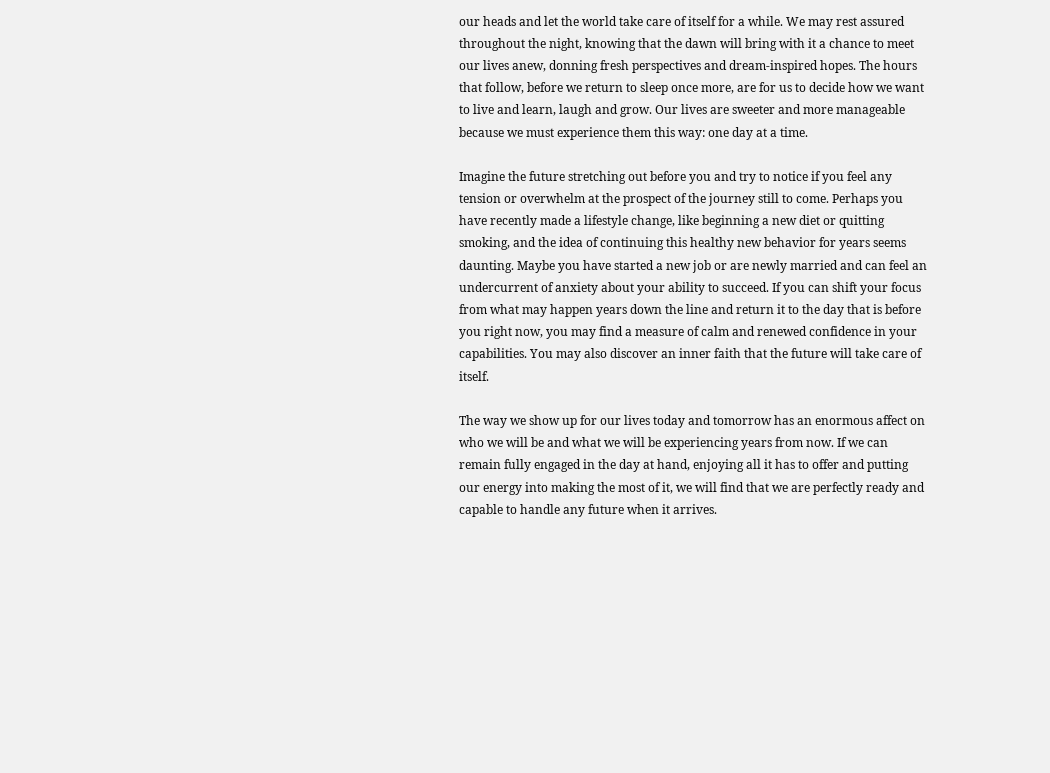our heads and let the world take care of itself for a while. We may rest assured throughout the night, knowing that the dawn will bring with it a chance to meet our lives anew, donning fresh perspectives and dream-inspired hopes. The hours that follow, before we return to sleep once more, are for us to decide how we want to live and learn, laugh and grow. Our lives are sweeter and more manageable because we must experience them this way: one day at a time.

Imagine the future stretching out before you and try to notice if you feel any tension or overwhelm at the prospect of the journey still to come. Perhaps you have recently made a lifestyle change, like beginning a new diet or quitting smoking, and the idea of continuing this healthy new behavior for years seems daunting. Maybe you have started a new job or are newly married and can feel an undercurrent of anxiety about your ability to succeed. If you can shift your focus from what may happen years down the line and return it to the day that is before you right now, you may find a measure of calm and renewed confidence in your capabilities. You may also discover an inner faith that the future will take care of itself.

The way we show up for our lives today and tomorrow has an enormous affect on who we will be and what we will be experiencing years from now. If we can remain fully engaged in the day at hand, enjoying all it has to offer and putting our energy into making the most of it, we will find that we are perfectly ready and capable to handle any future when it arrives.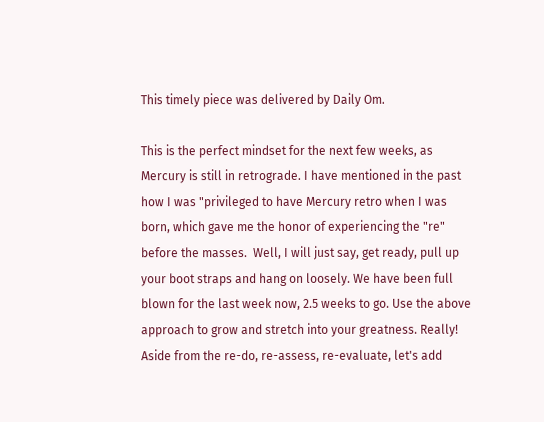This timely piece was delivered by Daily Om.

This is the perfect mindset for the next few weeks, as Mercury is still in retrograde. I have mentioned in the past how I was "privileged to have Mercury retro when I was born, which gave me the honor of experiencing the "re" before the masses.  Well, I will just say, get ready, pull up your boot straps and hang on loosely. We have been full blown for the last week now, 2.5 weeks to go. Use the above approach to grow and stretch into your greatness. Really!
Aside from the re-do, re-assess, re-evaluate, let's add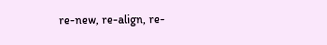re-new, re-align, re-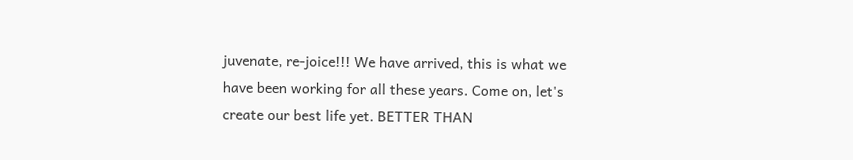juvenate, re-joice!!! We have arrived, this is what we have been working for all these years. Come on, let's create our best life yet. BETTER THAN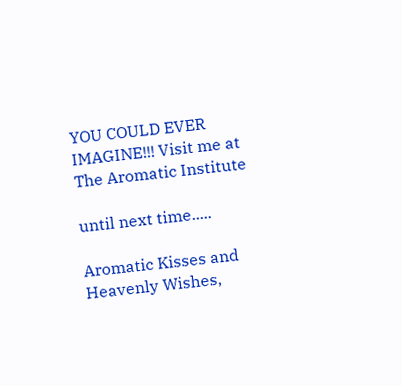YOU COULD EVER IMAGINE!!! Visit me at The Aromatic Institute

until next time.....

Aromatic Kisses and Heavenly Wishes,